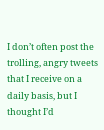I don’t often post the trolling, angry tweets that I receive on a daily basis, but I thought I’d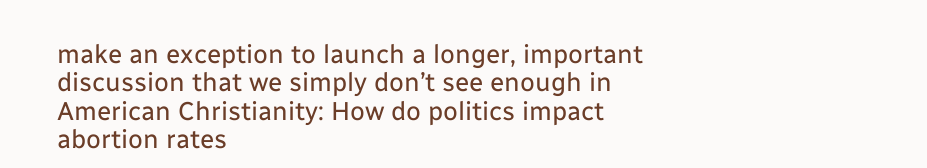make an exception to launch a longer, important discussion that we simply don’t see enough in American Christianity: How do politics impact abortion rates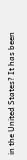in the United States? It has been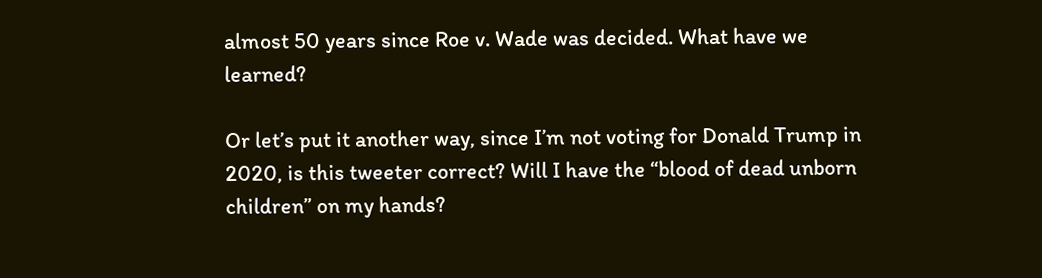almost 50 years since Roe v. Wade was decided. What have we learned?

Or let’s put it another way, since I’m not voting for Donald Trump in 2020, is this tweeter correct? Will I have the “blood of dead unborn children” on my hands?